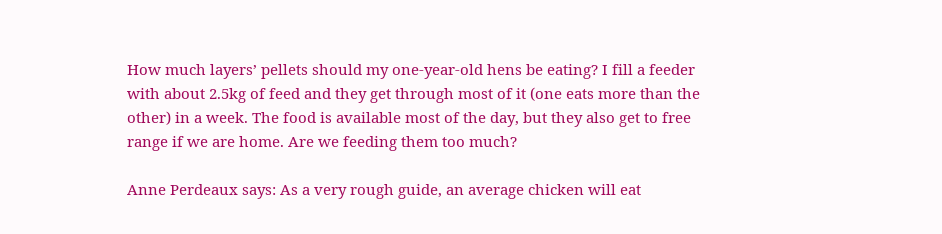How much layers’ pellets should my one-year-old hens be eating? I fill a feeder with about 2.5kg of feed and they get through most of it (one eats more than the other) in a week. The food is available most of the day, but they also get to free range if we are home. Are we feeding them too much?

Anne Perdeaux says: As a very rough guide, an average chicken will eat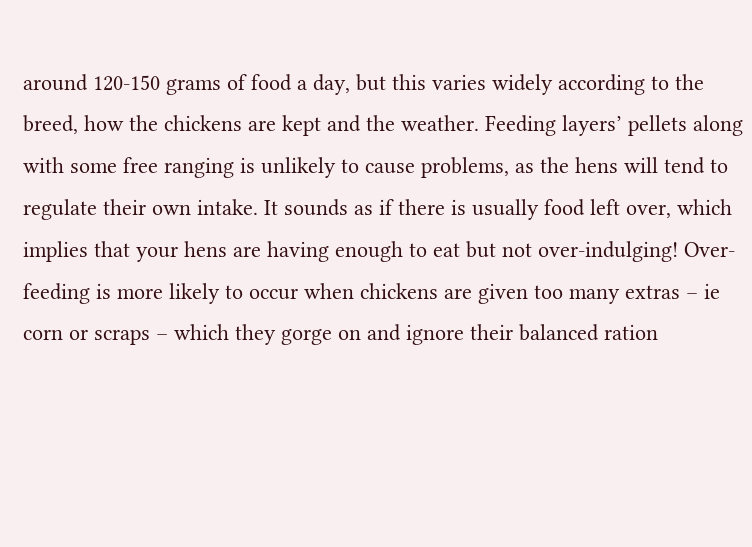around 120-150 grams of food a day, but this varies widely according to the breed, how the chickens are kept and the weather. Feeding layers’ pellets along with some free ranging is unlikely to cause problems, as the hens will tend to regulate their own intake. It sounds as if there is usually food left over, which implies that your hens are having enough to eat but not over-indulging! Over-feeding is more likely to occur when chickens are given too many extras – ie corn or scraps – which they gorge on and ignore their balanced ration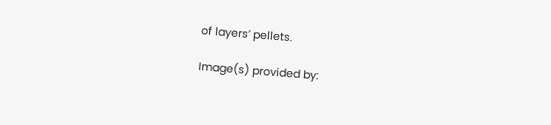of layers’ pellets.

Image(s) provided by: